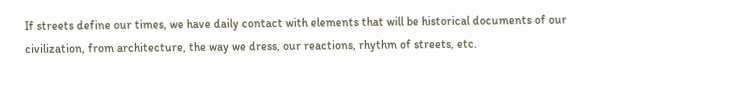If streets define our times, we have daily contact with elements that will be historical documents of our civilization, from architecture, the way we dress, our reactions, rhythm of streets, etc.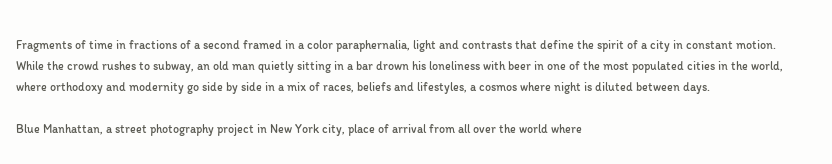Fragments of time in fractions of a second framed in a color paraphernalia, light and contrasts that define the spirit of a city in constant motion. While the crowd rushes to subway, an old man quietly sitting in a bar drown his loneliness with beer in one of the most populated cities in the world, where orthodoxy and modernity go side by side in a mix of races, beliefs and lifestyles, a cosmos where night is diluted between days.

Blue Manhattan, a street photography project in New York city, place of arrival from all over the world where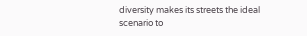diversity makes its streets the ideal scenario to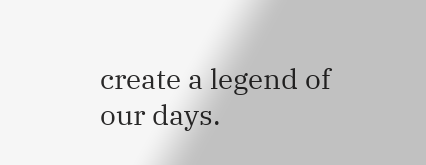create a legend of our days.